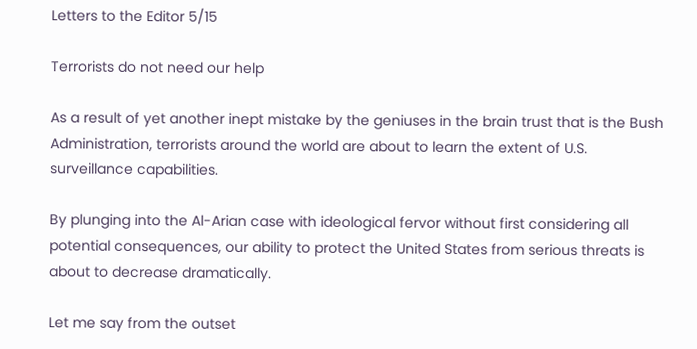Letters to the Editor 5/15

Terrorists do not need our help

As a result of yet another inept mistake by the geniuses in the brain trust that is the Bush Administration, terrorists around the world are about to learn the extent of U.S. surveillance capabilities.

By plunging into the Al-Arian case with ideological fervor without first considering all potential consequences, our ability to protect the United States from serious threats is about to decrease dramatically.

Let me say from the outset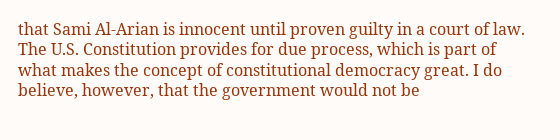that Sami Al-Arian is innocent until proven guilty in a court of law. The U.S. Constitution provides for due process, which is part of what makes the concept of constitutional democracy great. I do believe, however, that the government would not be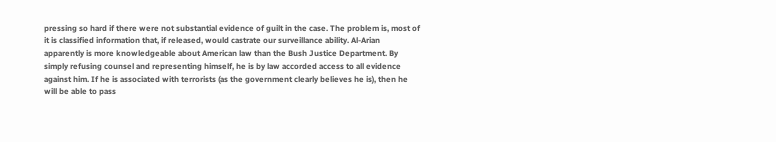pressing so hard if there were not substantial evidence of guilt in the case. The problem is, most of it is classified information that, if released, would castrate our surveillance ability. Al-Arian apparently is more knowledgeable about American law than the Bush Justice Department. By simply refusing counsel and representing himself, he is by law accorded access to all evidence against him. If he is associated with terrorists (as the government clearly believes he is), then he will be able to pass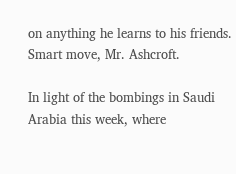on anything he learns to his friends. Smart move, Mr. Ashcroft.

In light of the bombings in Saudi Arabia this week, where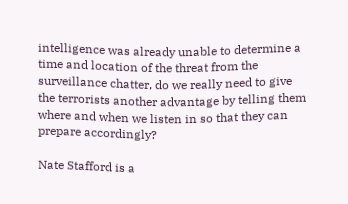intelligence was already unable to determine a time and location of the threat from the surveillance chatter, do we really need to give the terrorists another advantage by telling them where and when we listen in so that they can prepare accordingly?

Nate Stafford is a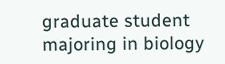graduate student majoring in biology